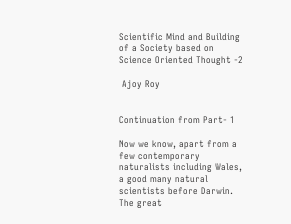Scientific Mind and Building of a Society based on Science Oriented Thought -2

 Ajoy Roy


Continuation from Part- 1

Now we know, apart from a few contemporary naturalists including Wales, a good many natural scientists before Darwin. The great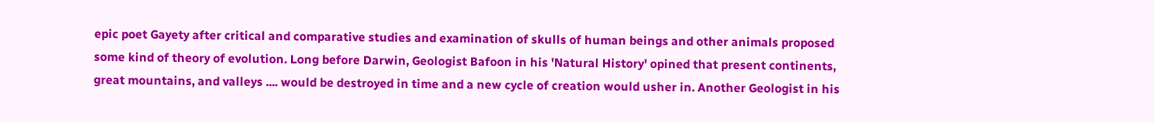epic poet Gayety after critical and comparative studies and examination of skulls of human beings and other animals proposed some kind of theory of evolution. Long before Darwin, Geologist Bafoon in his 'Natural History' opined that present continents, great mountains, and valleys .... would be destroyed in time and a new cycle of creation would usher in. Another Geologist in his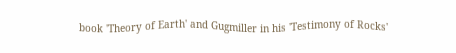book 'Theory of Earth' and Gugmiller in his 'Testimony of Rocks'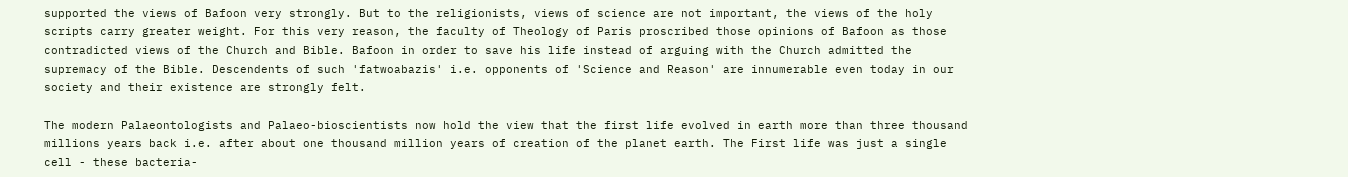supported the views of Bafoon very strongly. But to the religionists, views of science are not important, the views of the holy scripts carry greater weight. For this very reason, the faculty of Theology of Paris proscribed those opinions of Bafoon as those contradicted views of the Church and Bible. Bafoon in order to save his life instead of arguing with the Church admitted the supremacy of the Bible. Descendents of such 'fatwoabazis' i.e. opponents of 'Science and Reason' are innumerable even today in our society and their existence are strongly felt.

The modern Palaeontologists and Palaeo-bioscientists now hold the view that the first life evolved in earth more than three thousand millions years back i.e. after about one thousand million years of creation of the planet earth. The First life was just a single cell - these bacteria-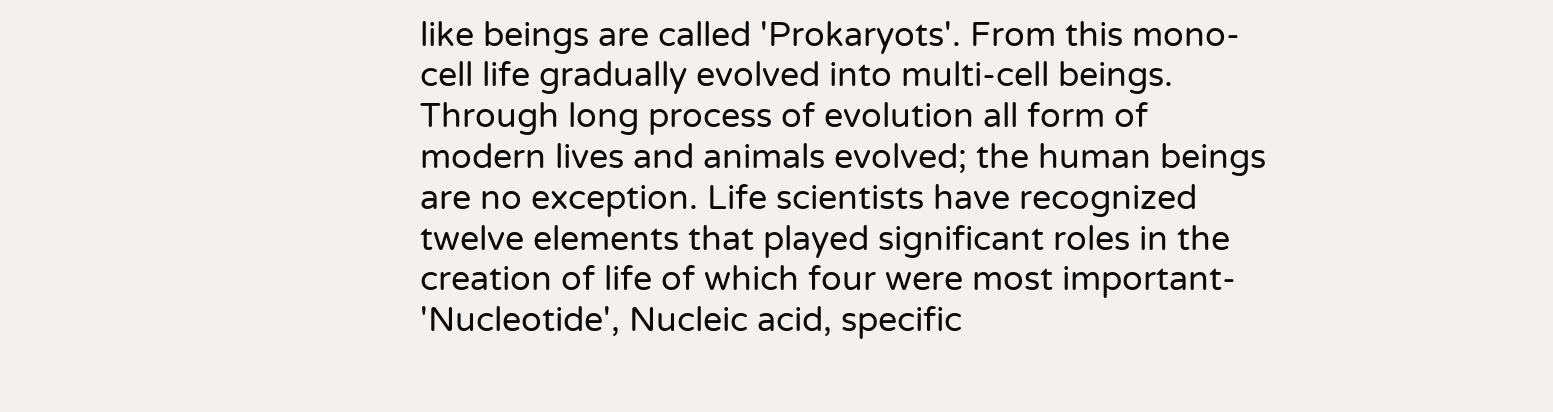like beings are called 'Prokaryots'. From this mono-cell life gradually evolved into multi-cell beings. Through long process of evolution all form of modern lives and animals evolved; the human beings are no exception. Life scientists have recognized twelve elements that played significant roles in the creation of life of which four were most important- 'Nucleotide', Nucleic acid, specific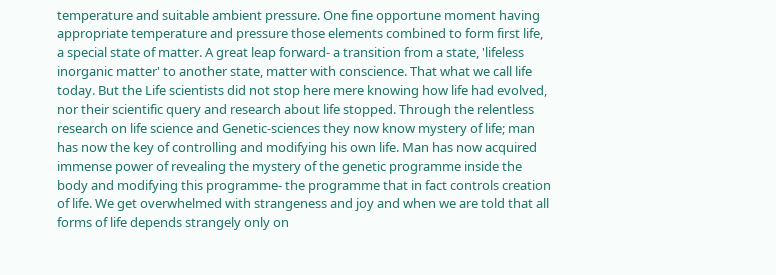temperature and suitable ambient pressure. One fine opportune moment having appropriate temperature and pressure those elements combined to form first life, a special state of matter. A great leap forward- a transition from a state, 'lifeless inorganic matter' to another state, matter with conscience. That what we call life today. But the Life scientists did not stop here mere knowing how life had evolved, nor their scientific query and research about life stopped. Through the relentless research on life science and Genetic-sciences they now know mystery of life; man has now the key of controlling and modifying his own life. Man has now acquired immense power of revealing the mystery of the genetic programme inside the body and modifying this programme- the programme that in fact controls creation of life. We get overwhelmed with strangeness and joy and when we are told that all forms of life depends strangely only on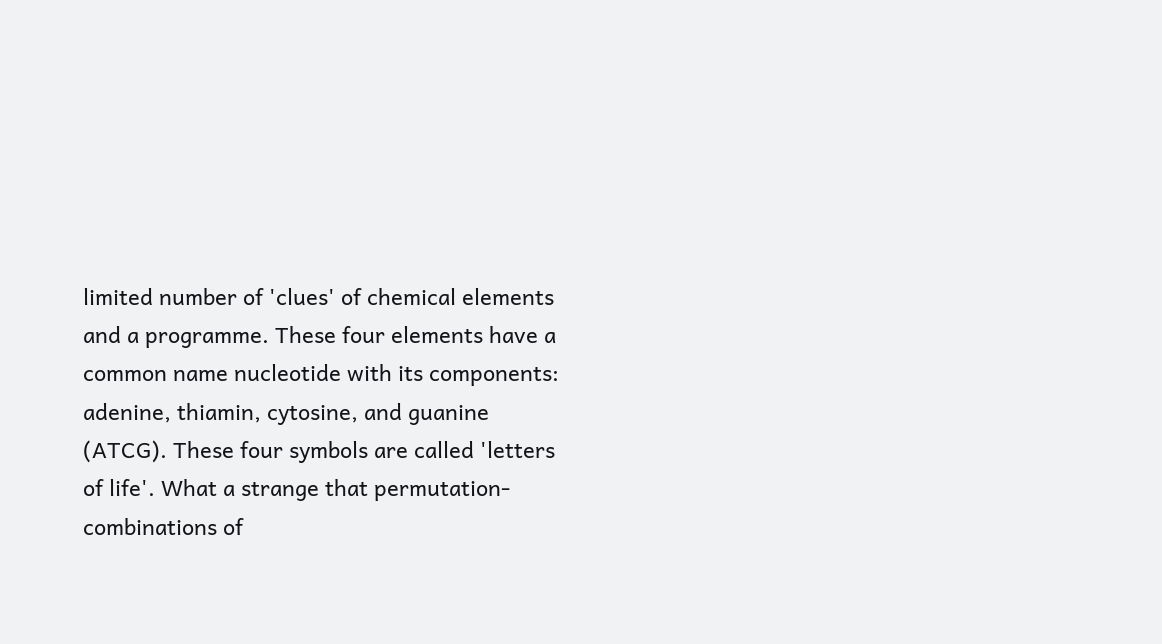limited number of 'clues' of chemical elements and a programme. These four elements have a common name nucleotide with its components: adenine, thiamin, cytosine, and guanine (ATCG). These four symbols are called 'letters of life'. What a strange that permutation-combinations of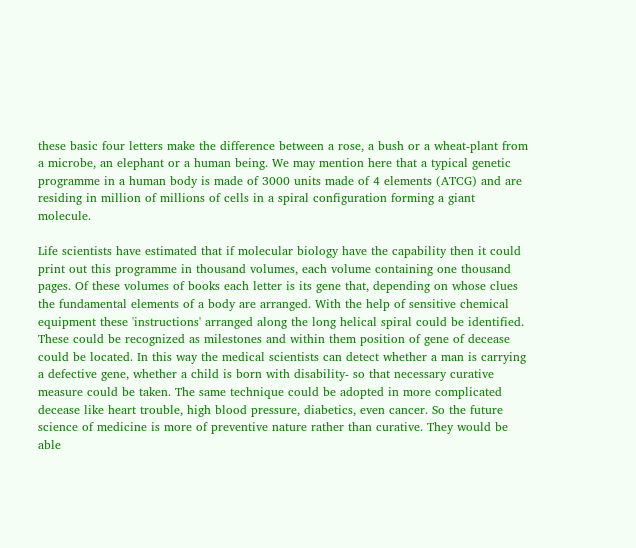these basic four letters make the difference between a rose, a bush or a wheat-plant from a microbe, an elephant or a human being. We may mention here that a typical genetic programme in a human body is made of 3000 units made of 4 elements (ATCG) and are residing in million of millions of cells in a spiral configuration forming a giant molecule.

Life scientists have estimated that if molecular biology have the capability then it could print out this programme in thousand volumes, each volume containing one thousand pages. Of these volumes of books each letter is its gene that, depending on whose clues the fundamental elements of a body are arranged. With the help of sensitive chemical equipment these 'instructions' arranged along the long helical spiral could be identified. These could be recognized as milestones and within them position of gene of decease could be located. In this way the medical scientists can detect whether a man is carrying a defective gene, whether a child is born with disability- so that necessary curative measure could be taken. The same technique could be adopted in more complicated decease like heart trouble, high blood pressure, diabetics, even cancer. So the future science of medicine is more of preventive nature rather than curative. They would be able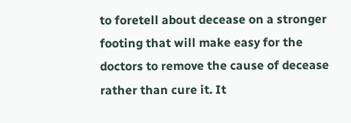to foretell about decease on a stronger footing that will make easy for the doctors to remove the cause of decease rather than cure it. It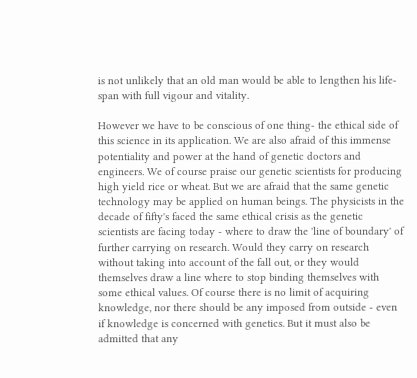is not unlikely that an old man would be able to lengthen his life-span with full vigour and vitality.

However we have to be conscious of one thing- the ethical side of this science in its application. We are also afraid of this immense potentiality and power at the hand of genetic doctors and engineers. We of course praise our genetic scientists for producing high yield rice or wheat. But we are afraid that the same genetic technology may be applied on human beings. The physicists in the decade of fifty's faced the same ethical crisis as the genetic scientists are facing today - where to draw the 'line of boundary' of further carrying on research. Would they carry on research without taking into account of the fall out, or they would themselves draw a line where to stop binding themselves with some ethical values. Of course there is no limit of acquiring knowledge, nor there should be any imposed from outside - even if knowledge is concerned with genetics. But it must also be admitted that any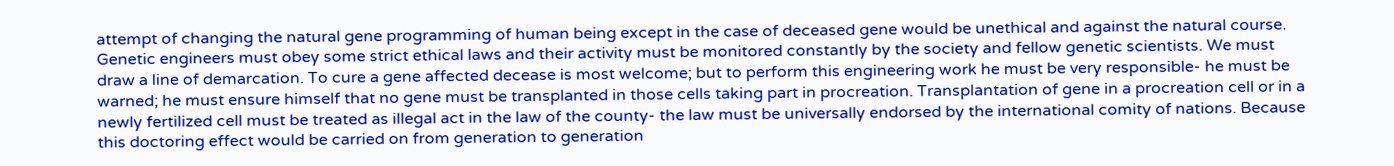attempt of changing the natural gene programming of human being except in the case of deceased gene would be unethical and against the natural course. Genetic engineers must obey some strict ethical laws and their activity must be monitored constantly by the society and fellow genetic scientists. We must draw a line of demarcation. To cure a gene affected decease is most welcome; but to perform this engineering work he must be very responsible- he must be warned; he must ensure himself that no gene must be transplanted in those cells taking part in procreation. Transplantation of gene in a procreation cell or in a newly fertilized cell must be treated as illegal act in the law of the county- the law must be universally endorsed by the international comity of nations. Because this doctoring effect would be carried on from generation to generation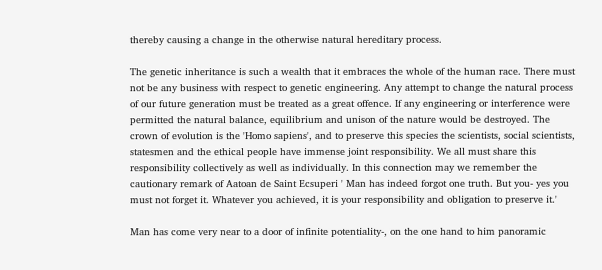thereby causing a change in the otherwise natural hereditary process.

The genetic inheritance is such a wealth that it embraces the whole of the human race. There must not be any business with respect to genetic engineering. Any attempt to change the natural process of our future generation must be treated as a great offence. If any engineering or interference were permitted the natural balance, equilibrium and unison of the nature would be destroyed. The crown of evolution is the 'Homo sapiens', and to preserve this species the scientists, social scientists, statesmen and the ethical people have immense joint responsibility. We all must share this responsibility collectively as well as individually. In this connection may we remember the cautionary remark of Aatoan de Saint Ecsuperi ' Man has indeed forgot one truth. But you- yes you must not forget it. Whatever you achieved, it is your responsibility and obligation to preserve it.'

Man has come very near to a door of infinite potentiality-, on the one hand to him panoramic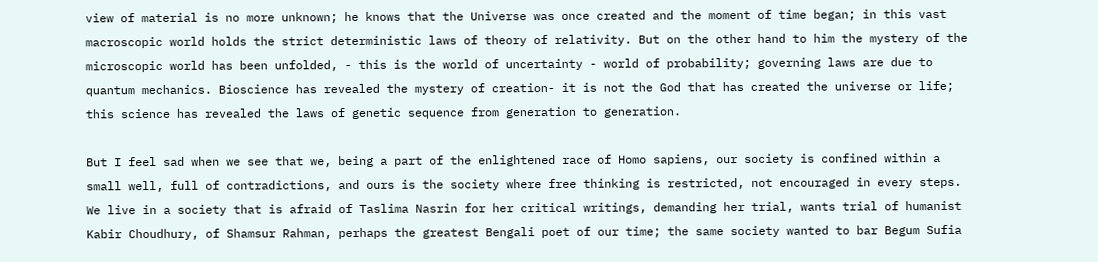view of material is no more unknown; he knows that the Universe was once created and the moment of time began; in this vast macroscopic world holds the strict deterministic laws of theory of relativity. But on the other hand to him the mystery of the microscopic world has been unfolded, - this is the world of uncertainty - world of probability; governing laws are due to quantum mechanics. Bioscience has revealed the mystery of creation- it is not the God that has created the universe or life; this science has revealed the laws of genetic sequence from generation to generation.

But I feel sad when we see that we, being a part of the enlightened race of Homo sapiens, our society is confined within a small well, full of contradictions, and ours is the society where free thinking is restricted, not encouraged in every steps. We live in a society that is afraid of Taslima Nasrin for her critical writings, demanding her trial, wants trial of humanist Kabir Choudhury, of Shamsur Rahman, perhaps the greatest Bengali poet of our time; the same society wanted to bar Begum Sufia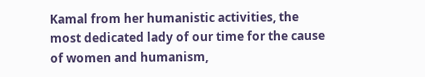Kamal from her humanistic activities, the most dedicated lady of our time for the cause of women and humanism,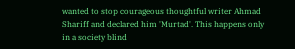wanted to stop courageous thoughtful writer Ahmad Shariff and declared him 'Murtad'. This happens only in a society blind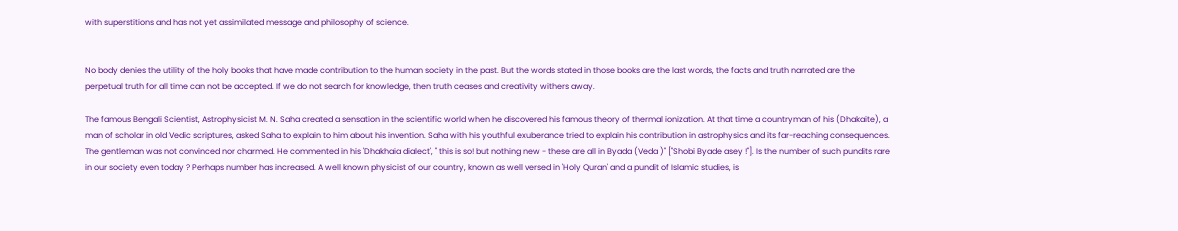with superstitions and has not yet assimilated message and philosophy of science.


No body denies the utility of the holy books that have made contribution to the human society in the past. But the words stated in those books are the last words, the facts and truth narrated are the perpetual truth for all time can not be accepted. If we do not search for knowledge, then truth ceases and creativity withers away.

The famous Bengali Scientist, Astrophysicist M. N. Saha created a sensation in the scientific world when he discovered his famous theory of thermal ionization. At that time a countryman of his (Dhakaite), a man of scholar in old Vedic scriptures, asked Saha to explain to him about his invention. Saha with his youthful exuberance tried to explain his contribution in astrophysics and its far-reaching consequences. The gentleman was not convinced nor charmed. He commented in his 'Dhakhaia dialect', " this is so! but nothing new - these are all in Byada (Veda )" ["Shobi Byade asey !"]. Is the number of such pundits rare in our society even today ? Perhaps number has increased. A well known physicist of our country, known as well versed in 'Holy Quran' and a pundit of Islamic studies, is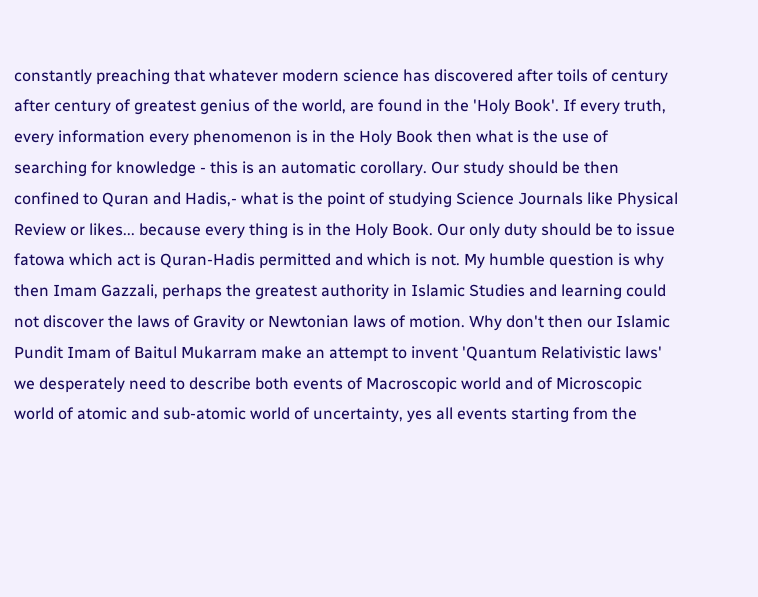constantly preaching that whatever modern science has discovered after toils of century after century of greatest genius of the world, are found in the 'Holy Book'. If every truth, every information every phenomenon is in the Holy Book then what is the use of searching for knowledge - this is an automatic corollary. Our study should be then confined to Quran and Hadis,- what is the point of studying Science Journals like Physical Review or likes... because every thing is in the Holy Book. Our only duty should be to issue fatowa which act is Quran-Hadis permitted and which is not. My humble question is why then Imam Gazzali, perhaps the greatest authority in Islamic Studies and learning could not discover the laws of Gravity or Newtonian laws of motion. Why don't then our Islamic Pundit Imam of Baitul Mukarram make an attempt to invent 'Quantum Relativistic laws' we desperately need to describe both events of Macroscopic world and of Microscopic world of atomic and sub-atomic world of uncertainty, yes all events starting from the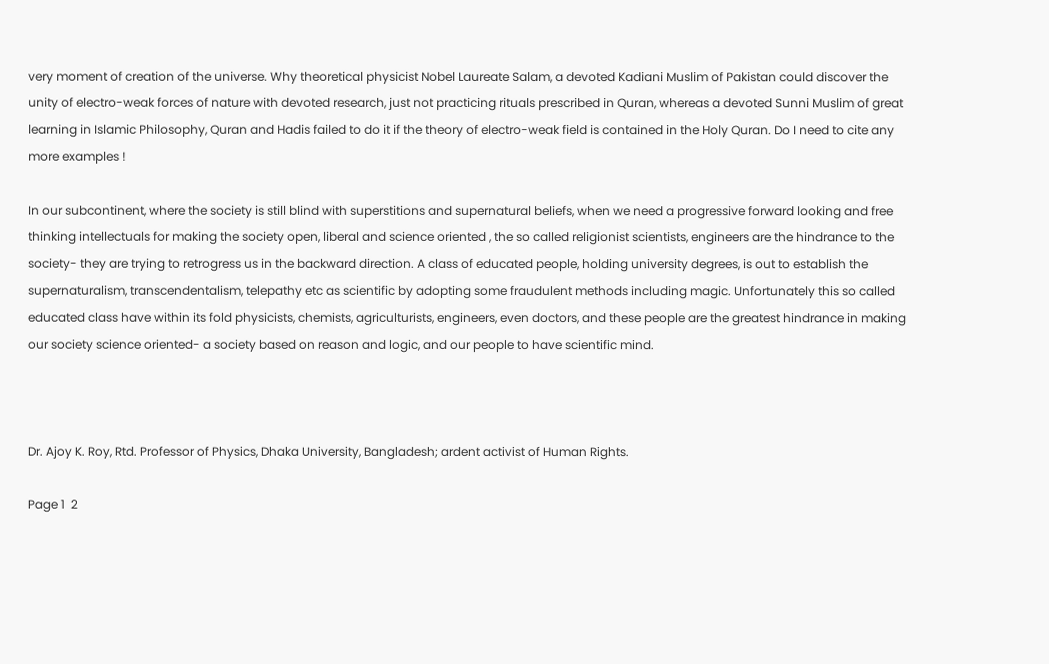very moment of creation of the universe. Why theoretical physicist Nobel Laureate Salam, a devoted Kadiani Muslim of Pakistan could discover the unity of electro-weak forces of nature with devoted research, just not practicing rituals prescribed in Quran, whereas a devoted Sunni Muslim of great learning in Islamic Philosophy, Quran and Hadis failed to do it if the theory of electro-weak field is contained in the Holy Quran. Do I need to cite any more examples !

In our subcontinent, where the society is still blind with superstitions and supernatural beliefs, when we need a progressive forward looking and free thinking intellectuals for making the society open, liberal and science oriented , the so called religionist scientists, engineers are the hindrance to the society- they are trying to retrogress us in the backward direction. A class of educated people, holding university degrees, is out to establish the supernaturalism, transcendentalism, telepathy etc as scientific by adopting some fraudulent methods including magic. Unfortunately this so called educated class have within its fold physicists, chemists, agriculturists, engineers, even doctors, and these people are the greatest hindrance in making our society science oriented- a society based on reason and logic, and our people to have scientific mind.



Dr. Ajoy K. Roy, Rtd. Professor of Physics, Dhaka University, Bangladesh; ardent activist of Human Rights.

Page 1  2